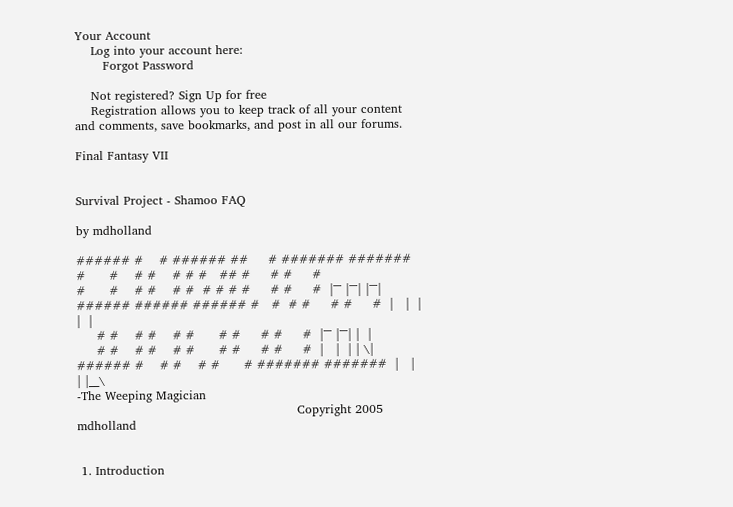Your Account
    Log into your account here:
       Forgot Password

    Not registered? Sign Up for free
    Registration allows you to keep track of all your content and comments, save bookmarks, and post in all our forums.

Final Fantasy VII


Survival Project - Shamoo FAQ

by mdholland

###### #    # ###### ##     # ####### #######
#      #    # #    # # #   ## #     # #     #
#      #    # #    # #  # # # #     # #     #  |¯¯ |¯¯| |¯¯|
###### ###### ###### #   #  # #     # #     #  |   |  | |  |
     # #    # #    # #      # #     # #     #  |¯¯ |¯¯| |  |
     # #    # #    # #      # #     # #     #  |   |  | | \|
###### #    # #    # #      # ####### #######  |   |  | |__\
-The Weeping Magician
                                                       Copyright 2005 mdholland


 1. Introduction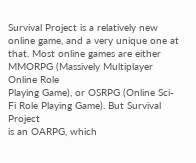Survival Project is a relatively new online game, and a very unique one at
that. Most online games are either MMORPG (Massively Multiplayer Online Role
Playing Game), or OSRPG (Online Sci-Fi Role Playing Game). But Survival Project
is an OARPG, which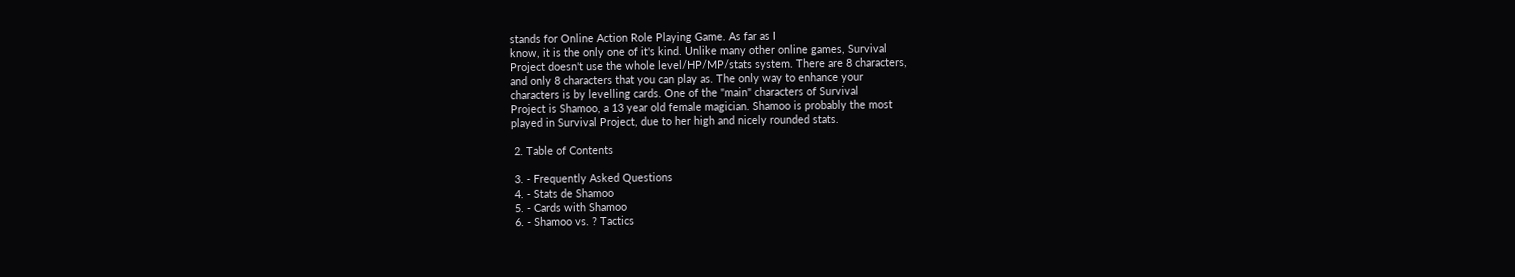stands for Online Action Role Playing Game. As far as I
know, it is the only one of it's kind. Unlike many other online games, Survival
Project doesn't use the whole level/HP/MP/stats system. There are 8 characters,
and only 8 characters that you can play as. The only way to enhance your
characters is by levelling cards. One of the "main" characters of Survival
Project is Shamoo, a 13 year old female magician. Shamoo is probably the most
played in Survival Project, due to her high and nicely rounded stats.

 2. Table of Contents

 3. - Frequently Asked Questions
 4. - Stats de Shamoo
 5. - Cards with Shamoo
 6. - Shamoo vs. ? Tactics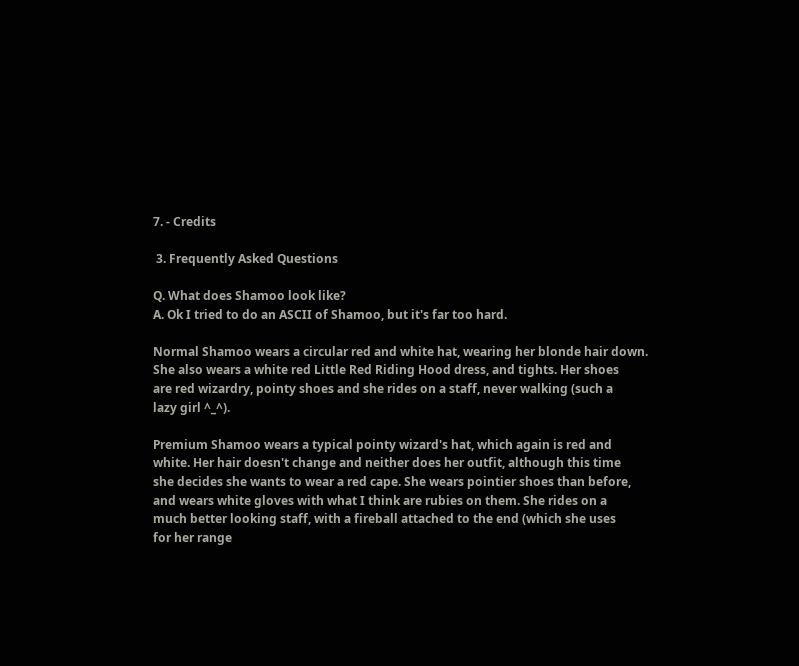7. - Credits

 3. Frequently Asked Questions

Q. What does Shamoo look like?
A. Ok I tried to do an ASCII of Shamoo, but it's far too hard.

Normal Shamoo wears a circular red and white hat, wearing her blonde hair down.
She also wears a white red Little Red Riding Hood dress, and tights. Her shoes
are red wizardry, pointy shoes and she rides on a staff, never walking (such a
lazy girl ^_^).

Premium Shamoo wears a typical pointy wizard's hat, which again is red and
white. Her hair doesn't change and neither does her outfit, although this time
she decides she wants to wear a red cape. She wears pointier shoes than before,
and wears white gloves with what I think are rubies on them. She rides on a
much better looking staff, with a fireball attached to the end (which she uses
for her range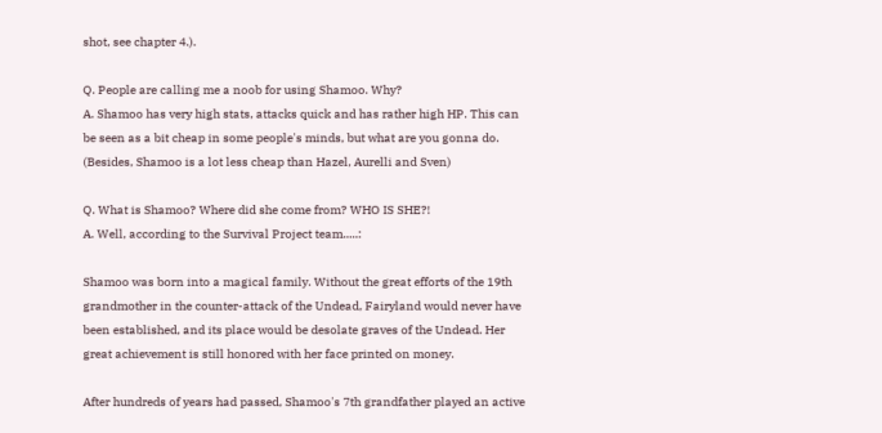shot, see chapter 4.).

Q. People are calling me a noob for using Shamoo. Why?
A. Shamoo has very high stats, attacks quick and has rather high HP. This can
be seen as a bit cheap in some people's minds, but what are you gonna do.
(Besides, Shamoo is a lot less cheap than Hazel, Aurelli and Sven)

Q. What is Shamoo? Where did she come from? WHO IS SHE?!
A. Well, according to the Survival Project team.....:

Shamoo was born into a magical family. Without the great efforts of the 19th
grandmother in the counter-attack of the Undead, Fairyland would never have
been established, and its place would be desolate graves of the Undead. Her
great achievement is still honored with her face printed on money.

After hundreds of years had passed, Shamoo's 7th grandfather played an active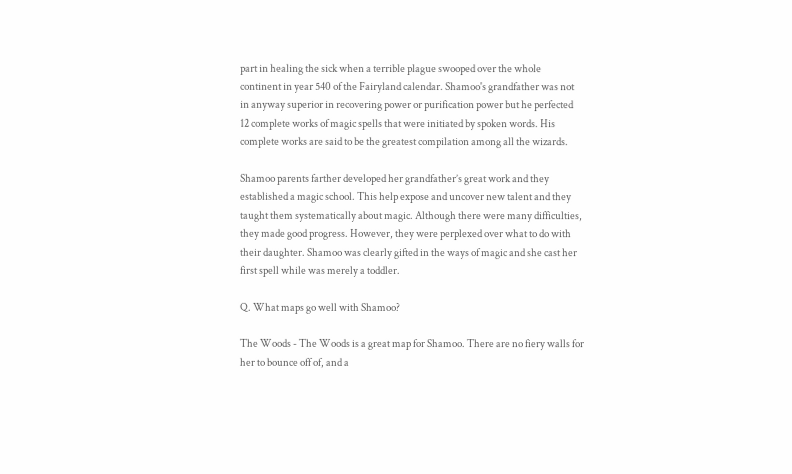part in healing the sick when a terrible plague swooped over the whole
continent in year 540 of the Fairyland calendar. Shamoo's grandfather was not
in anyway superior in recovering power or purification power but he perfected
12 complete works of magic spells that were initiated by spoken words. His
complete works are said to be the greatest compilation among all the wizards.

Shamoo parents farther developed her grandfather’s great work and they
established a magic school. This help expose and uncover new talent and they
taught them systematically about magic. Although there were many difficulties,
they made good progress. However, they were perplexed over what to do with
their daughter. Shamoo was clearly gifted in the ways of magic and she cast her
first spell while was merely a toddler.

Q. What maps go well with Shamoo?

The Woods - The Woods is a great map for Shamoo. There are no fiery walls for
her to bounce off of, and a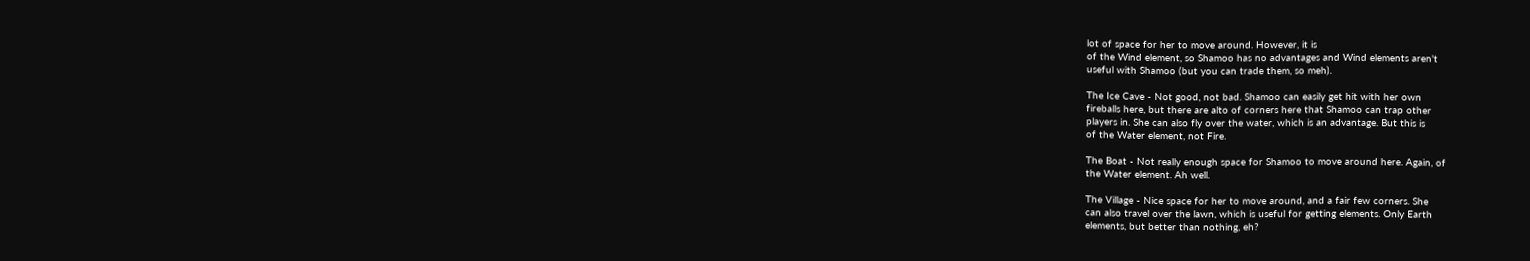lot of space for her to move around. However, it is
of the Wind element, so Shamoo has no advantages and Wind elements aren't
useful with Shamoo (but you can trade them, so meh).

The Ice Cave - Not good, not bad. Shamoo can easily get hit with her own
fireballs here, but there are alto of corners here that Shamoo can trap other
players in. She can also fly over the water, which is an advantage. But this is
of the Water element, not Fire.

The Boat - Not really enough space for Shamoo to move around here. Again, of
the Water element. Ah well.

The Village - Nice space for her to move around, and a fair few corners. She
can also travel over the lawn, which is useful for getting elements. Only Earth
elements, but better than nothing, eh?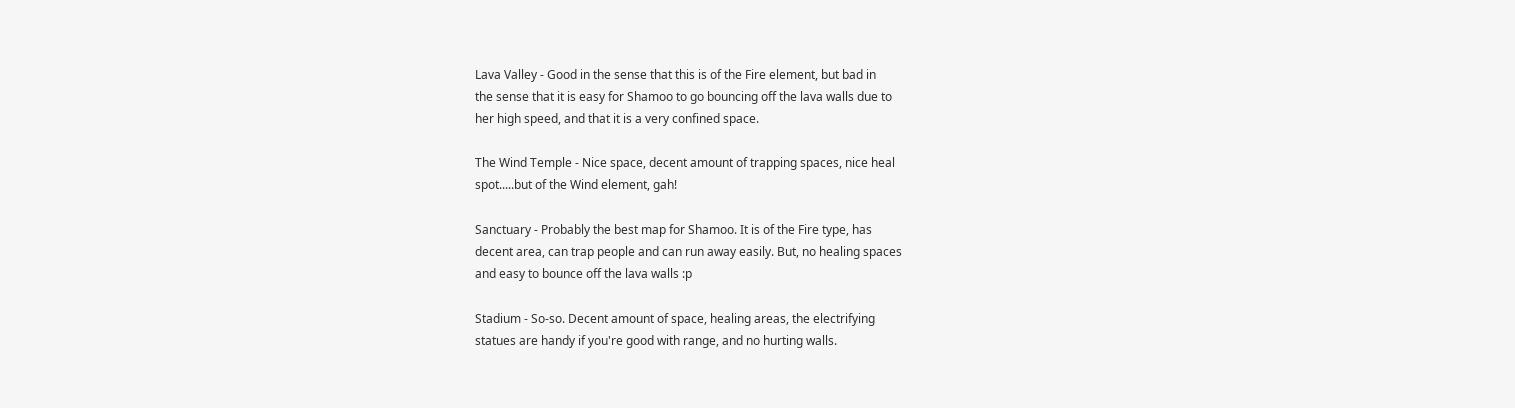Lava Valley - Good in the sense that this is of the Fire element, but bad in
the sense that it is easy for Shamoo to go bouncing off the lava walls due to
her high speed, and that it is a very confined space.

The Wind Temple - Nice space, decent amount of trapping spaces, nice heal
spot.....but of the Wind element, gah!

Sanctuary - Probably the best map for Shamoo. It is of the Fire type, has
decent area, can trap people and can run away easily. But, no healing spaces
and easy to bounce off the lava walls :p

Stadium - So-so. Decent amount of space, healing areas, the electrifying
statues are handy if you're good with range, and no hurting walls.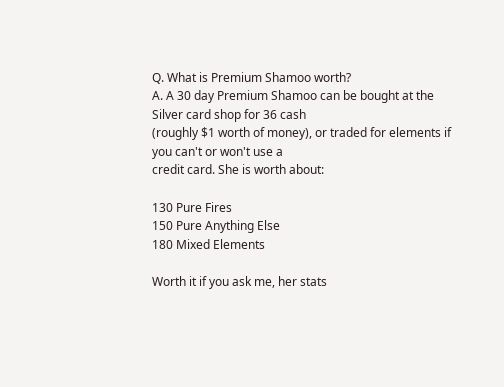Q. What is Premium Shamoo worth?
A. A 30 day Premium Shamoo can be bought at the Silver card shop for 36 cash
(roughly $1 worth of money), or traded for elements if you can't or won't use a
credit card. She is worth about:

130 Pure Fires
150 Pure Anything Else
180 Mixed Elements

Worth it if you ask me, her stats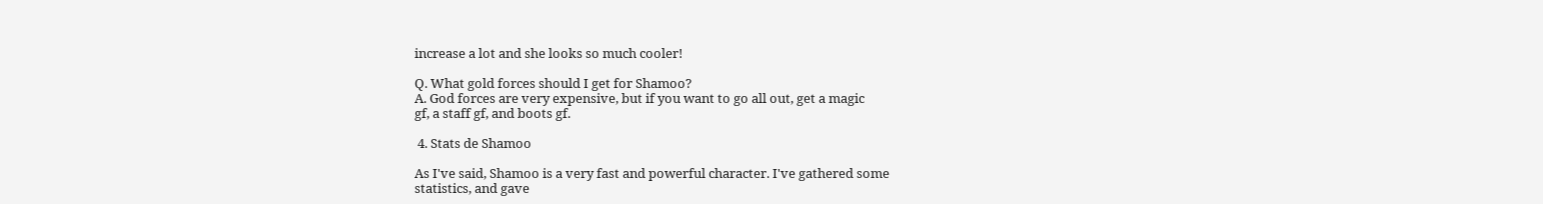increase a lot and she looks so much cooler!

Q. What gold forces should I get for Shamoo?
A. God forces are very expensive, but if you want to go all out, get a magic
gf, a staff gf, and boots gf.

 4. Stats de Shamoo

As I've said, Shamoo is a very fast and powerful character. I've gathered some
statistics, and gave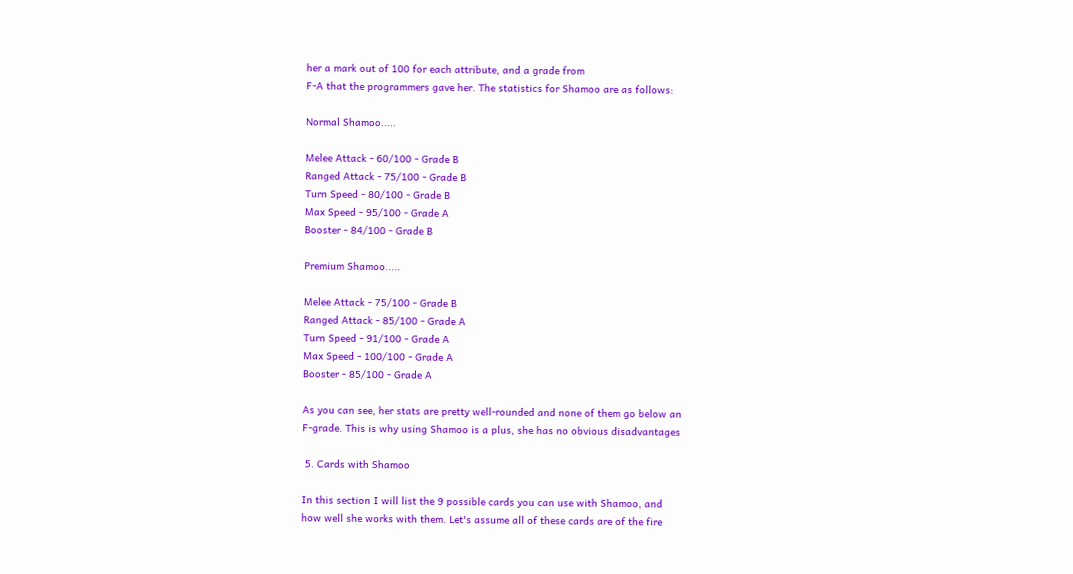her a mark out of 100 for each attribute, and a grade from
F-A that the programmers gave her. The statistics for Shamoo are as follows:

Normal Shamoo.....

Melee Attack - 60/100 - Grade B
Ranged Attack - 75/100 - Grade B
Turn Speed - 80/100 - Grade B
Max Speed - 95/100 - Grade A
Booster - 84/100 - Grade B

Premium Shamoo.....

Melee Attack - 75/100 - Grade B
Ranged Attack - 85/100 - Grade A
Turn Speed - 91/100 - Grade A
Max Speed - 100/100 - Grade A
Booster - 85/100 - Grade A

As you can see, her stats are pretty well-rounded and none of them go below an
F-grade. This is why using Shamoo is a plus, she has no obvious disadvantages

 5. Cards with Shamoo

In this section I will list the 9 possible cards you can use with Shamoo, and
how well she works with them. Let's assume all of these cards are of the fire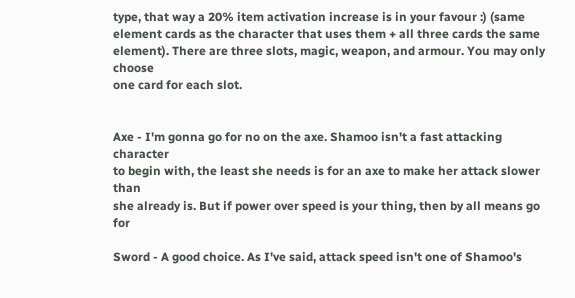type, that way a 20% item activation increase is in your favour :) (same
element cards as the character that uses them + all three cards the same
element). There are three slots, magic, weapon, and armour. You may only choose
one card for each slot.


Axe - I'm gonna go for no on the axe. Shamoo isn't a fast attacking character
to begin with, the least she needs is for an axe to make her attack slower than
she already is. But if power over speed is your thing, then by all means go for

Sword - A good choice. As I've said, attack speed isn't one of Shamoo's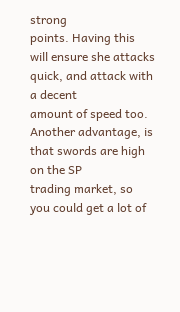strong
points. Having this will ensure she attacks quick, and attack with a decent
amount of speed too. Another advantage, is that swords are high on the SP
trading market, so you could get a lot of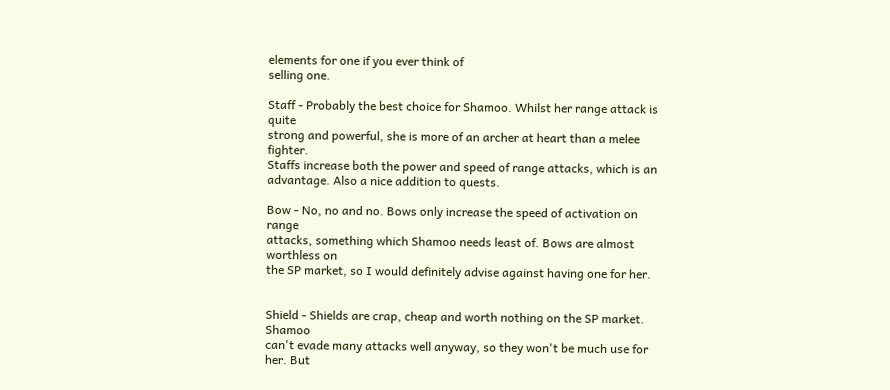elements for one if you ever think of
selling one.

Staff - Probably the best choice for Shamoo. Whilst her range attack is quite
strong and powerful, she is more of an archer at heart than a melee fighter.
Staffs increase both the power and speed of range attacks, which is an
advantage. Also a nice addition to quests.

Bow - No, no and no. Bows only increase the speed of activation on range
attacks, something which Shamoo needs least of. Bows are almost worthless on
the SP market, so I would definitely advise against having one for her.


Shield - Shields are crap, cheap and worth nothing on the SP market. Shamoo
can't evade many attacks well anyway, so they won't be much use for her. But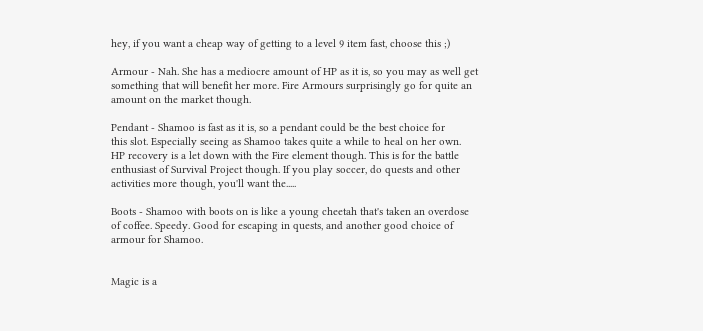hey, if you want a cheap way of getting to a level 9 item fast, choose this ;)

Armour - Nah. She has a mediocre amount of HP as it is, so you may as well get
something that will benefit her more. Fire Armours surprisingly go for quite an
amount on the market though.

Pendant - Shamoo is fast as it is, so a pendant could be the best choice for
this slot. Especially seeing as Shamoo takes quite a while to heal on her own.
HP recovery is a let down with the Fire element though. This is for the battle
enthusiast of Survival Project though. If you play soccer, do quests and other
activities more though, you'll want the.....

Boots - Shamoo with boots on is like a young cheetah that's taken an overdose
of coffee. Speedy. Good for escaping in quests, and another good choice of
armour for Shamoo.


Magic is a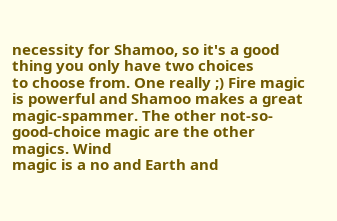necessity for Shamoo, so it's a good thing you only have two choices
to choose from. One really ;) Fire magic is powerful and Shamoo makes a great
magic-spammer. The other not-so-good-choice magic are the other magics. Wind
magic is a no and Earth and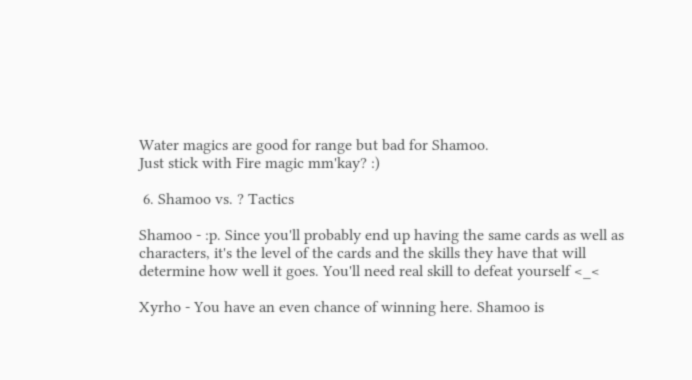Water magics are good for range but bad for Shamoo.
Just stick with Fire magic mm'kay? :)

 6. Shamoo vs. ? Tactics

Shamoo - :p. Since you'll probably end up having the same cards as well as
characters, it's the level of the cards and the skills they have that will
determine how well it goes. You'll need real skill to defeat yourself <_<

Xyrho - You have an even chance of winning here. Shamoo is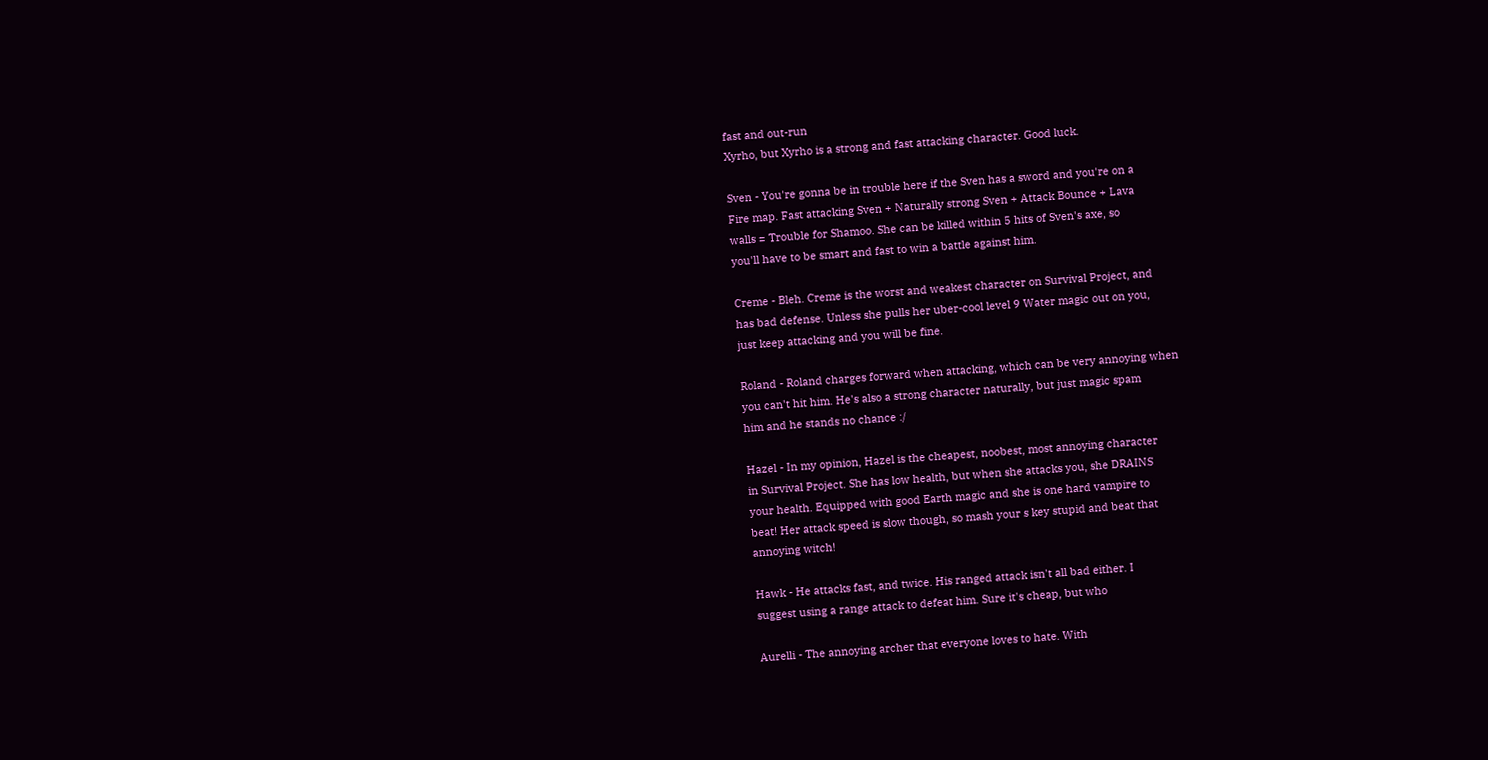fast and out-run
Xyrho, but Xyrho is a strong and fast attacking character. Good luck.

Sven - You're gonna be in trouble here if the Sven has a sword and you're on a
Fire map. Fast attacking Sven + Naturally strong Sven + Attack Bounce + Lava
walls = Trouble for Shamoo. She can be killed within 5 hits of Sven's axe, so
you'll have to be smart and fast to win a battle against him.

Creme - Bleh. Creme is the worst and weakest character on Survival Project, and
has bad defense. Unless she pulls her uber-cool level 9 Water magic out on you,
just keep attacking and you will be fine.

Roland - Roland charges forward when attacking, which can be very annoying when
you can't hit him. He's also a strong character naturally, but just magic spam
him and he stands no chance :/

Hazel - In my opinion, Hazel is the cheapest, noobest, most annoying character
in Survival Project. She has low health, but when she attacks you, she DRAINS
your health. Equipped with good Earth magic and she is one hard vampire to
beat! Her attack speed is slow though, so mash your s key stupid and beat that
annoying witch!

Hawk - He attacks fast, and twice. His ranged attack isn't all bad either. I
suggest using a range attack to defeat him. Sure it's cheap, but who

Aurelli - The annoying archer that everyone loves to hate. With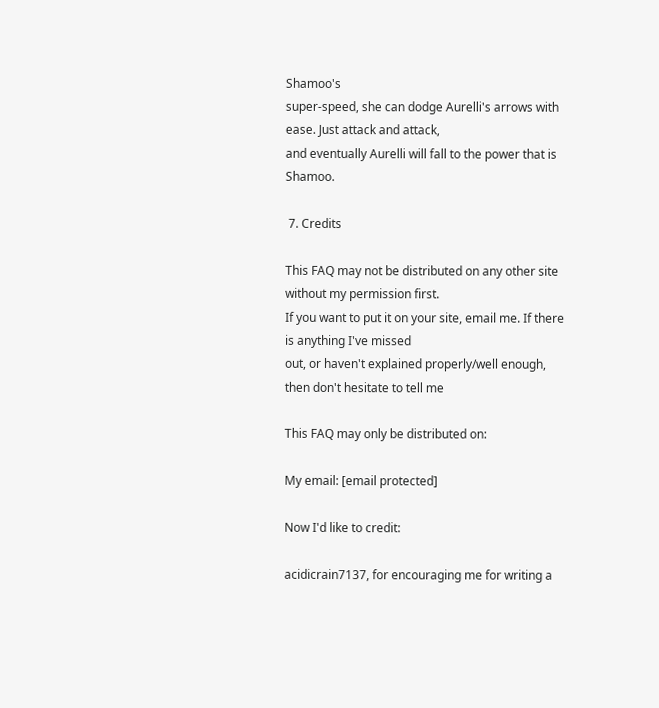Shamoo's
super-speed, she can dodge Aurelli's arrows with ease. Just attack and attack,
and eventually Aurelli will fall to the power that is Shamoo.

 7. Credits

This FAQ may not be distributed on any other site without my permission first.
If you want to put it on your site, email me. If there is anything I've missed
out, or haven't explained properly/well enough, then don't hesitate to tell me

This FAQ may only be distributed on:

My email: [email protected]

Now I'd like to credit:

acidicrain7137, for encouraging me for writing a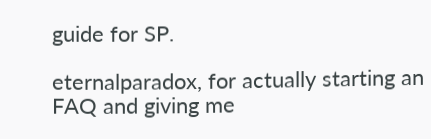guide for SP.

eternalparadox, for actually starting an FAQ and giving me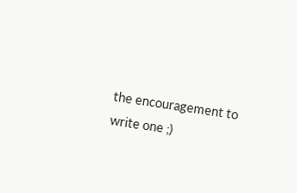the encouragement to
write one ;)